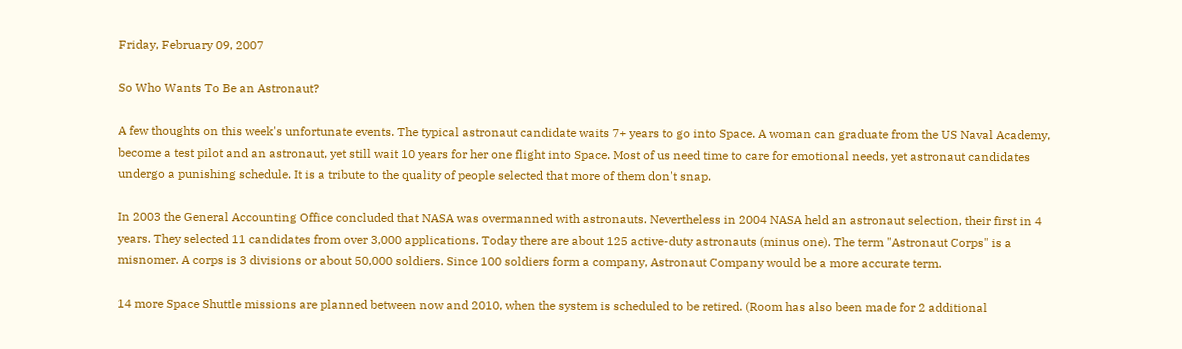Friday, February 09, 2007

So Who Wants To Be an Astronaut?

A few thoughts on this week's unfortunate events. The typical astronaut candidate waits 7+ years to go into Space. A woman can graduate from the US Naval Academy, become a test pilot and an astronaut, yet still wait 10 years for her one flight into Space. Most of us need time to care for emotional needs, yet astronaut candidates undergo a punishing schedule. It is a tribute to the quality of people selected that more of them don't snap.

In 2003 the General Accounting Office concluded that NASA was overmanned with astronauts. Nevertheless in 2004 NASA held an astronaut selection, their first in 4 years. They selected 11 candidates from over 3,000 applications. Today there are about 125 active-duty astronauts (minus one). The term "Astronaut Corps" is a misnomer. A corps is 3 divisions or about 50,000 soldiers. Since 100 soldiers form a company, Astronaut Company would be a more accurate term.

14 more Space Shuttle missions are planned between now and 2010, when the system is scheduled to be retired. (Room has also been made for 2 additional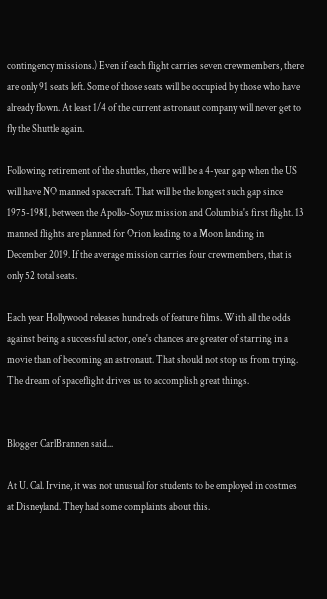contingency missions.) Even if each flight carries seven crewmembers, there are only 91 seats left. Some of those seats will be occupied by those who have already flown. At least 1/4 of the current astronaut company will never get to fly the Shuttle again.

Following retirement of the shuttles, there will be a 4-year gap when the US will have NO manned spacecraft. That will be the longest such gap since 1975-1981, between the Apollo-Soyuz mission and Columbia's first flight. 13 manned flights are planned for Orion leading to a Moon landing in December 2019. If the average mission carries four crewmembers, that is only 52 total seats.

Each year Hollywood releases hundreds of feature films. With all the odds against being a successful actor, one's chances are greater of starring in a movie than of becoming an astronaut. That should not stop us from trying. The dream of spaceflight drives us to accomplish great things.


Blogger CarlBrannen said...

At U. Cal. Irvine, it was not unusual for students to be employed in costmes at Disneyland. They had some complaints about this.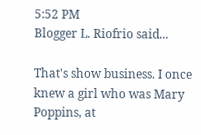5:52 PM
Blogger L. Riofrio said...

That's show business. I once knew a girl who was Mary Poppins, at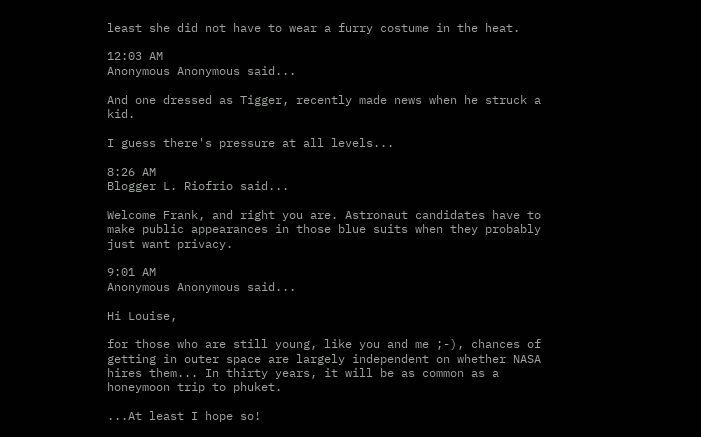least she did not have to wear a furry costume in the heat.

12:03 AM
Anonymous Anonymous said...

And one dressed as Tigger, recently made news when he struck a kid.

I guess there's pressure at all levels...

8:26 AM
Blogger L. Riofrio said...

Welcome Frank, and right you are. Astronaut candidates have to make public appearances in those blue suits when they probably just want privacy.

9:01 AM
Anonymous Anonymous said...

Hi Louise,

for those who are still young, like you and me ;-), chances of getting in outer space are largely independent on whether NASA hires them... In thirty years, it will be as common as a honeymoon trip to phuket.

...At least I hope so!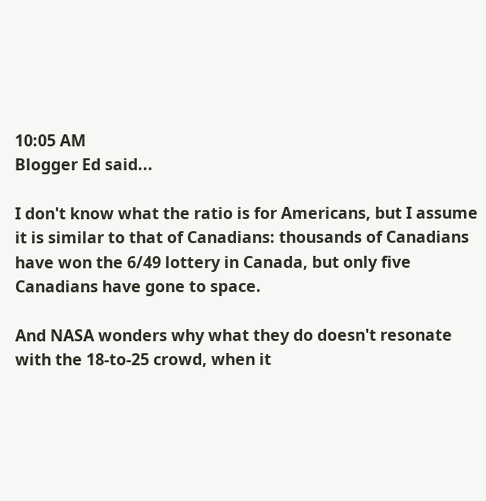10:05 AM
Blogger Ed said...

I don't know what the ratio is for Americans, but I assume it is similar to that of Canadians: thousands of Canadians have won the 6/49 lottery in Canada, but only five Canadians have gone to space.

And NASA wonders why what they do doesn't resonate with the 18-to-25 crowd, when it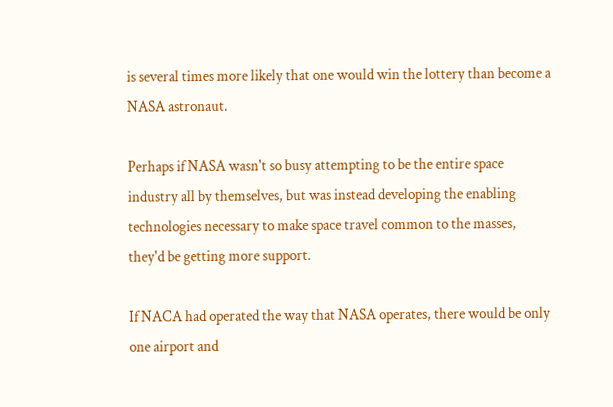is several times more likely that one would win the lottery than become a NASA astronaut.

Perhaps if NASA wasn't so busy attempting to be the entire space industry all by themselves, but was instead developing the enabling technologies necessary to make space travel common to the masses, they'd be getting more support.

If NACA had operated the way that NASA operates, there would be only one airport and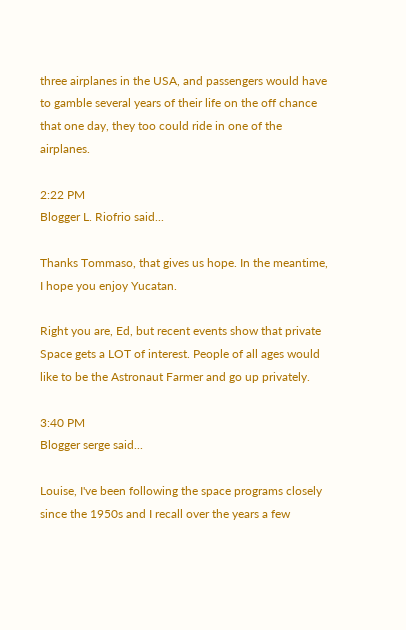three airplanes in the USA, and passengers would have to gamble several years of their life on the off chance that one day, they too could ride in one of the airplanes.

2:22 PM
Blogger L. Riofrio said...

Thanks Tommaso, that gives us hope. In the meantime, I hope you enjoy Yucatan.

Right you are, Ed, but recent events show that private Space gets a LOT of interest. People of all ages would like to be the Astronaut Farmer and go up privately.

3:40 PM
Blogger serge said...

Louise, I've been following the space programs closely since the 1950s and I recall over the years a few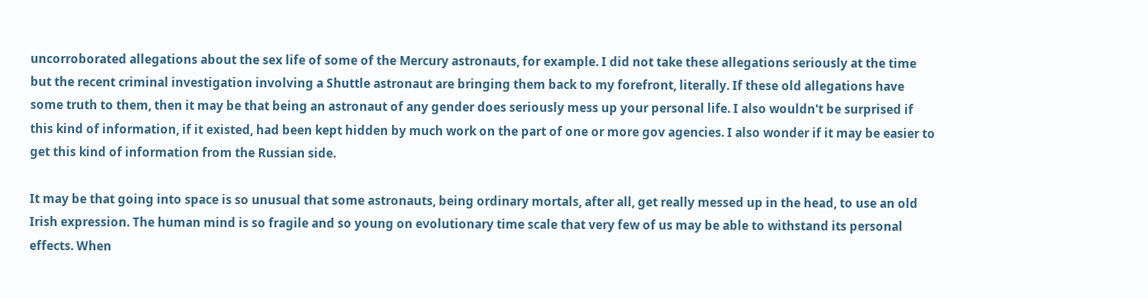uncorroborated allegations about the sex life of some of the Mercury astronauts, for example. I did not take these allegations seriously at the time but the recent criminal investigation involving a Shuttle astronaut are bringing them back to my forefront, literally. If these old allegations have some truth to them, then it may be that being an astronaut of any gender does seriously mess up your personal life. I also wouldn't be surprised if this kind of information, if it existed, had been kept hidden by much work on the part of one or more gov agencies. I also wonder if it may be easier to get this kind of information from the Russian side.

It may be that going into space is so unusual that some astronauts, being ordinary mortals, after all, get really messed up in the head, to use an old Irish expression. The human mind is so fragile and so young on evolutionary time scale that very few of us may be able to withstand its personal effects. When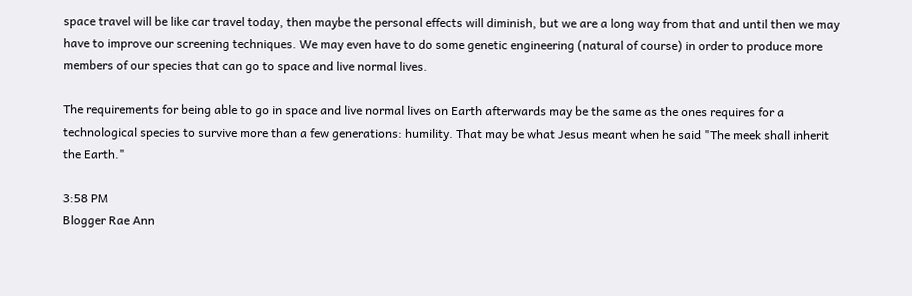space travel will be like car travel today, then maybe the personal effects will diminish, but we are a long way from that and until then we may have to improve our screening techniques. We may even have to do some genetic engineering (natural of course) in order to produce more members of our species that can go to space and live normal lives.

The requirements for being able to go in space and live normal lives on Earth afterwards may be the same as the ones requires for a technological species to survive more than a few generations: humility. That may be what Jesus meant when he said "The meek shall inherit the Earth."

3:58 PM
Blogger Rae Ann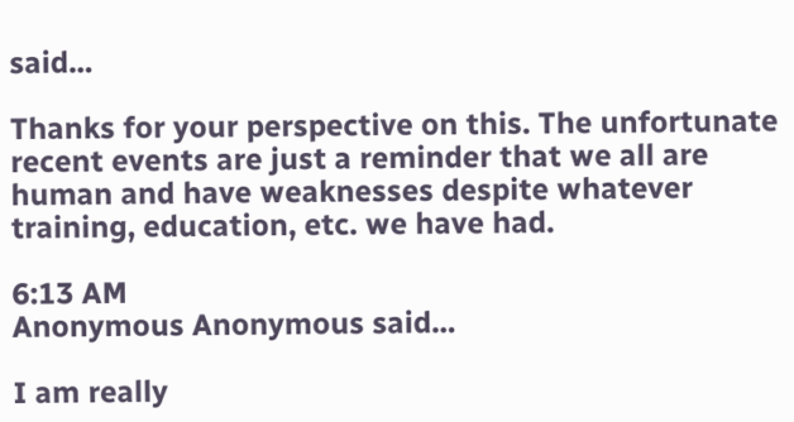said...

Thanks for your perspective on this. The unfortunate recent events are just a reminder that we all are human and have weaknesses despite whatever training, education, etc. we have had.

6:13 AM
Anonymous Anonymous said...

I am really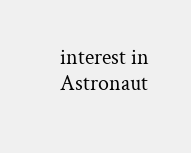interest in Astronaut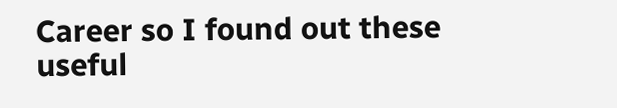Career so I found out these useful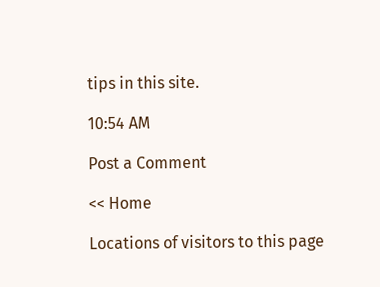tips in this site.

10:54 AM

Post a Comment

<< Home

Locations of visitors to this page